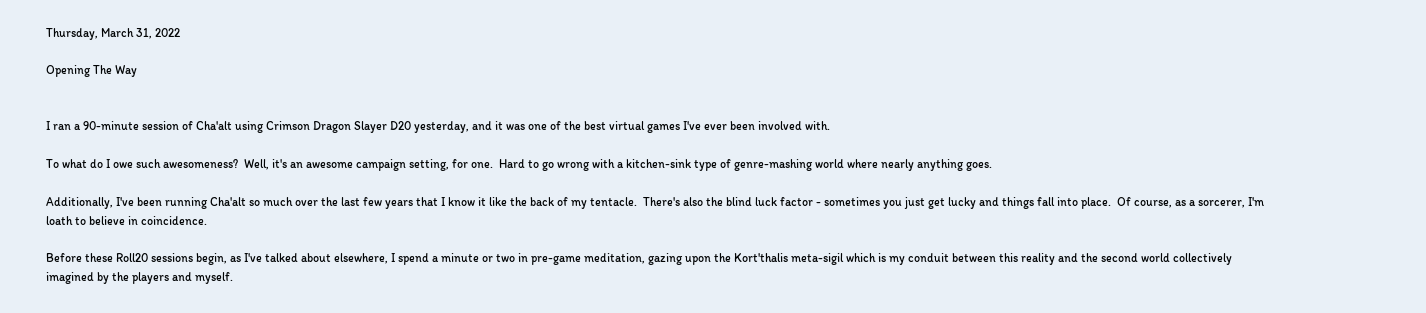Thursday, March 31, 2022

Opening The Way


I ran a 90-minute session of Cha'alt using Crimson Dragon Slayer D20 yesterday, and it was one of the best virtual games I've ever been involved with.

To what do I owe such awesomeness?  Well, it's an awesome campaign setting, for one.  Hard to go wrong with a kitchen-sink type of genre-mashing world where nearly anything goes.

Additionally, I've been running Cha'alt so much over the last few years that I know it like the back of my tentacle.  There's also the blind luck factor - sometimes you just get lucky and things fall into place.  Of course, as a sorcerer, I'm loath to believe in coincidence.

Before these Roll20 sessions begin, as I've talked about elsewhere, I spend a minute or two in pre-game meditation, gazing upon the Kort'thalis meta-sigil which is my conduit between this reality and the second world collectively imagined by the players and myself.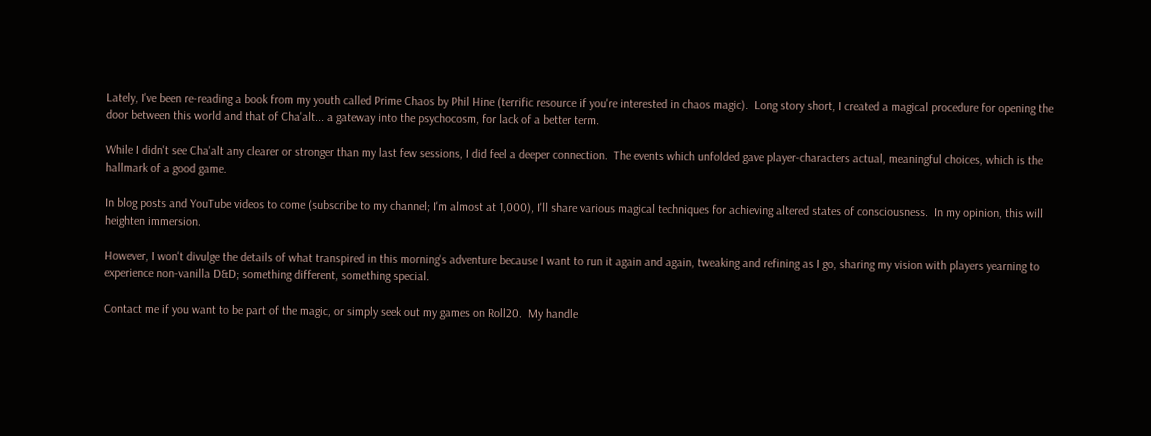Lately, I've been re-reading a book from my youth called Prime Chaos by Phil Hine (terrific resource if you're interested in chaos magic).  Long story short, I created a magical procedure for opening the door between this world and that of Cha'alt... a gateway into the psychocosm, for lack of a better term.

While I didn't see Cha'alt any clearer or stronger than my last few sessions, I did feel a deeper connection.  The events which unfolded gave player-characters actual, meaningful choices, which is the hallmark of a good game.

In blog posts and YouTube videos to come (subscribe to my channel; I'm almost at 1,000), I'll share various magical techniques for achieving altered states of consciousness.  In my opinion, this will heighten immersion.

However, I won't divulge the details of what transpired in this morning's adventure because I want to run it again and again, tweaking and refining as I go, sharing my vision with players yearning to experience non-vanilla D&D; something different, something special.

Contact me if you want to be part of the magic, or simply seek out my games on Roll20.  My handle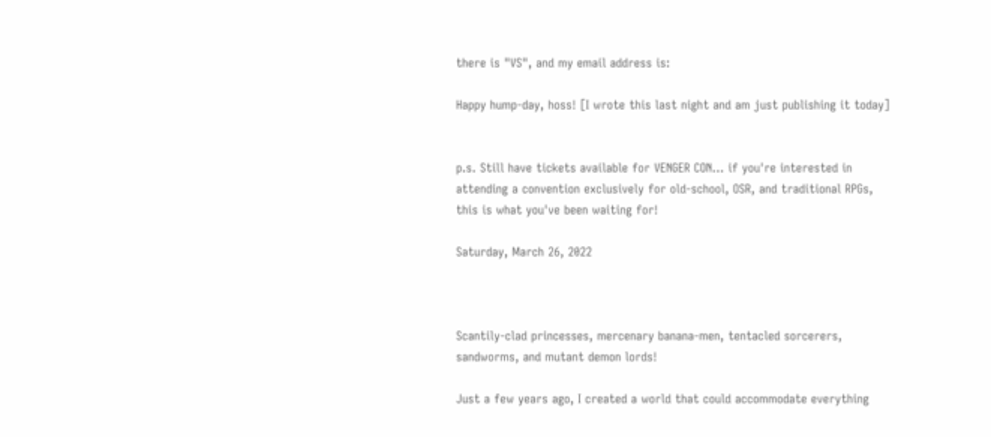there is "VS", and my email address is:

Happy hump-day, hoss! [I wrote this last night and am just publishing it today]


p.s. Still have tickets available for VENGER CON... if you're interested in attending a convention exclusively for old-school, OSR, and traditional RPGs, this is what you've been waiting for!

Saturday, March 26, 2022



Scantily-clad princesses, mercenary banana-men, tentacled sorcerers, sandworms, and mutant demon lords!

Just a few years ago, I created a world that could accommodate everything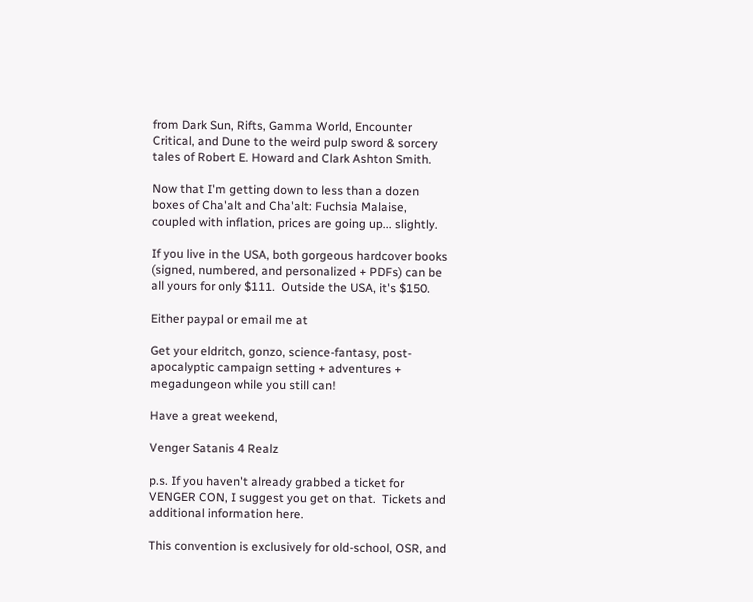from Dark Sun, Rifts, Gamma World, Encounter Critical, and Dune to the weird pulp sword & sorcery tales of Robert E. Howard and Clark Ashton Smith.

Now that I'm getting down to less than a dozen boxes of Cha'alt and Cha'alt: Fuchsia Malaise, coupled with inflation, prices are going up... slightly.

If you live in the USA, both gorgeous hardcover books (signed, numbered, and personalized + PDFs) can be all yours for only $111.  Outside the USA, it's $150.

Either paypal or email me at

Get your eldritch, gonzo, science-fantasy, post-apocalyptic campaign setting + adventures + megadungeon while you still can!

Have a great weekend,

Venger Satanis 4 Realz

p.s. If you haven't already grabbed a ticket for VENGER CON, I suggest you get on that.  Tickets and additional information here.

This convention is exclusively for old-school, OSR, and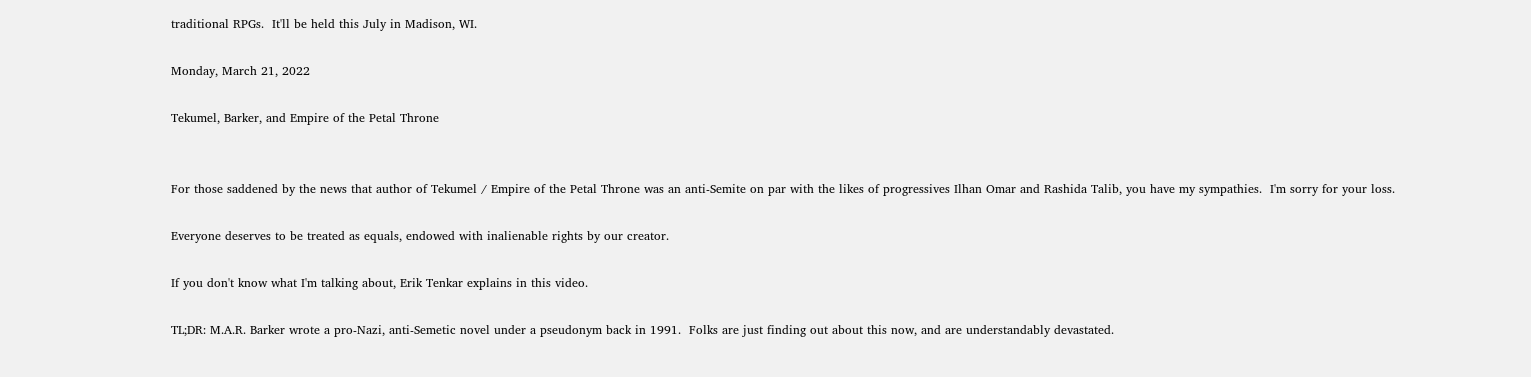traditional RPGs.  It'll be held this July in Madison, WI.

Monday, March 21, 2022

Tekumel, Barker, and Empire of the Petal Throne


For those saddened by the news that author of Tekumel / Empire of the Petal Throne was an anti-Semite on par with the likes of progressives Ilhan Omar and Rashida Talib, you have my sympathies.  I'm sorry for your loss.

Everyone deserves to be treated as equals, endowed with inalienable rights by our creator.

If you don't know what I'm talking about, Erik Tenkar explains in this video.

TL;DR: M.A.R. Barker wrote a pro-Nazi, anti-Semetic novel under a pseudonym back in 1991.  Folks are just finding out about this now, and are understandably devastated.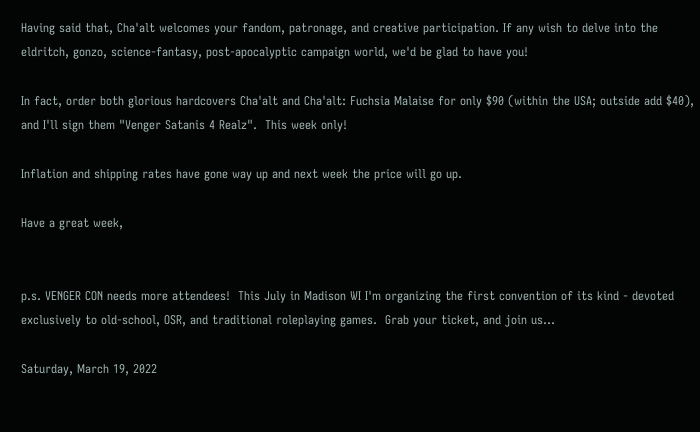Having said that, Cha'alt welcomes your fandom, patronage, and creative participation. If any wish to delve into the eldritch, gonzo, science-fantasy, post-apocalyptic campaign world, we'd be glad to have you!

In fact, order both glorious hardcovers Cha'alt and Cha'alt: Fuchsia Malaise for only $90 (within the USA; outside add $40), and I'll sign them "Venger Satanis 4 Realz".  This week only!

Inflation and shipping rates have gone way up and next week the price will go up.

Have a great week,


p.s. VENGER CON needs more attendees!  This July in Madison WI I'm organizing the first convention of its kind - devoted exclusively to old-school, OSR, and traditional roleplaying games.  Grab your ticket, and join us...

Saturday, March 19, 2022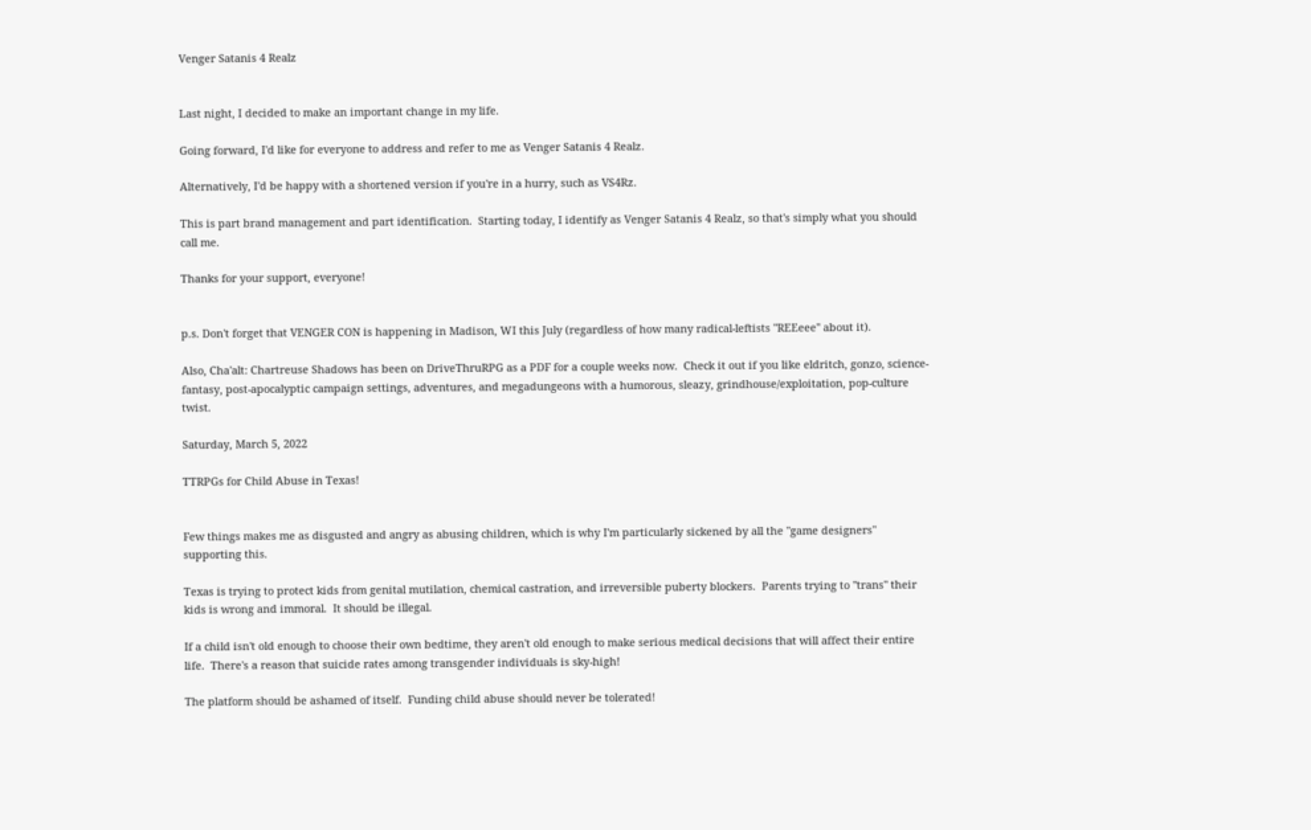Venger Satanis 4 Realz


Last night, I decided to make an important change in my life.

Going forward, I'd like for everyone to address and refer to me as Venger Satanis 4 Realz.

Alternatively, I'd be happy with a shortened version if you're in a hurry, such as VS4Rz.

This is part brand management and part identification.  Starting today, I identify as Venger Satanis 4 Realz, so that's simply what you should call me.

Thanks for your support, everyone!


p.s. Don't forget that VENGER CON is happening in Madison, WI this July (regardless of how many radical-leftists "REEeee" about it).

Also, Cha'alt: Chartreuse Shadows has been on DriveThruRPG as a PDF for a couple weeks now.  Check it out if you like eldritch, gonzo, science-fantasy, post-apocalyptic campaign settings, adventures, and megadungeons with a humorous, sleazy, grindhouse/exploitation, pop-culture twist.

Saturday, March 5, 2022

TTRPGs for Child Abuse in Texas!


Few things makes me as disgusted and angry as abusing children, which is why I'm particularly sickened by all the "game designers" supporting this.

Texas is trying to protect kids from genital mutilation, chemical castration, and irreversible puberty blockers.  Parents trying to "trans" their kids is wrong and immoral.  It should be illegal.

If a child isn't old enough to choose their own bedtime, they aren't old enough to make serious medical decisions that will affect their entire life.  There's a reason that suicide rates among transgender individuals is sky-high!

The platform should be ashamed of itself.  Funding child abuse should never be tolerated!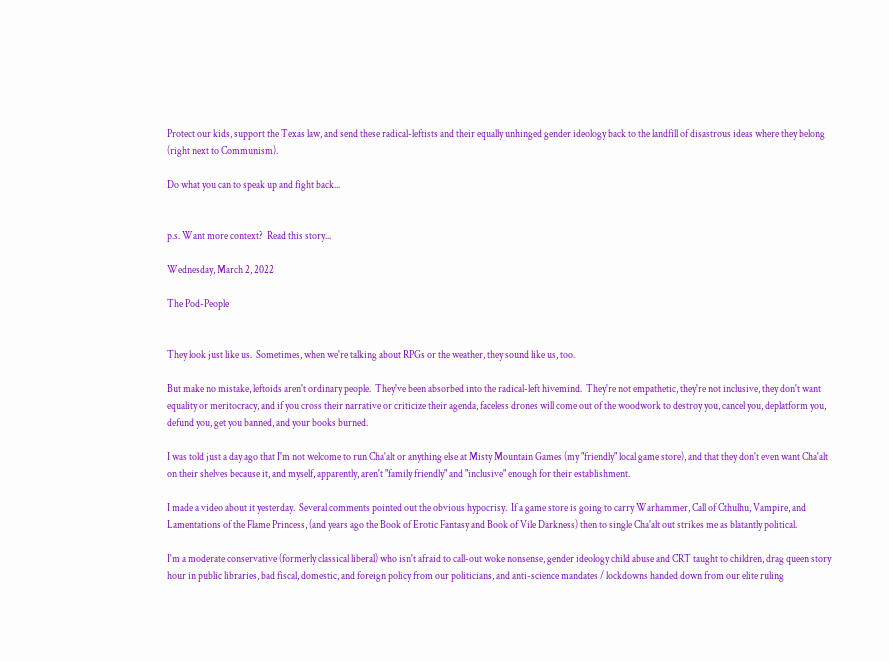Protect our kids, support the Texas law, and send these radical-leftists and their equally unhinged gender ideology back to the landfill of disastrous ideas where they belong (right next to Communism).

Do what you can to speak up and fight back...


p.s. Want more context?  Read this story...

Wednesday, March 2, 2022

The Pod-People


They look just like us.  Sometimes, when we're talking about RPGs or the weather, they sound like us, too.

But make no mistake, leftoids aren't ordinary people.  They've been absorbed into the radical-left hivemind.  They're not empathetic, they're not inclusive, they don't want equality or meritocracy, and if you cross their narrative or criticize their agenda, faceless drones will come out of the woodwork to destroy you, cancel you, deplatform you, defund you, get you banned, and your books burned.

I was told just a day ago that I'm not welcome to run Cha'alt or anything else at Misty Mountain Games (my "friendly" local game store), and that they don't even want Cha'alt on their shelves because it, and myself, apparently, aren't "family friendly" and "inclusive" enough for their establishment.

I made a video about it yesterday.  Several comments pointed out the obvious hypocrisy.  If a game store is going to carry Warhammer, Call of Cthulhu, Vampire, and Lamentations of the Flame Princess, (and years ago the Book of Erotic Fantasy and Book of Vile Darkness) then to single Cha'alt out strikes me as blatantly political.

I'm a moderate conservative (formerly classical liberal) who isn't afraid to call-out woke nonsense, gender ideology child abuse and CRT taught to children, drag queen story hour in public libraries, bad fiscal, domestic, and foreign policy from our politicians, and anti-science mandates / lockdowns handed down from our elite ruling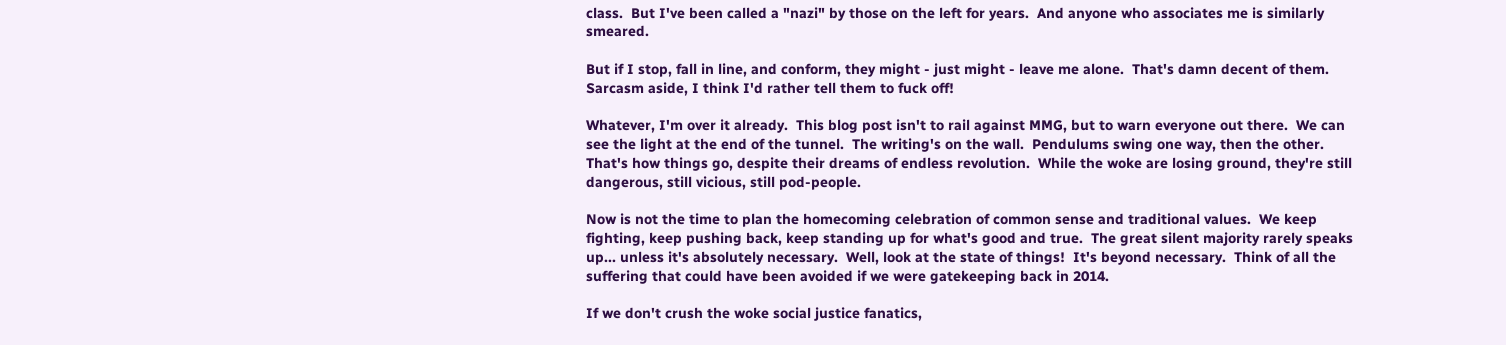class.  But I've been called a "nazi" by those on the left for years.  And anyone who associates me is similarly smeared.

But if I stop, fall in line, and conform, they might - just might - leave me alone.  That's damn decent of them.  Sarcasm aside, I think I'd rather tell them to fuck off!

Whatever, I'm over it already.  This blog post isn't to rail against MMG, but to warn everyone out there.  We can see the light at the end of the tunnel.  The writing's on the wall.  Pendulums swing one way, then the other.  That's how things go, despite their dreams of endless revolution.  While the woke are losing ground, they're still dangerous, still vicious, still pod-people.

Now is not the time to plan the homecoming celebration of common sense and traditional values.  We keep fighting, keep pushing back, keep standing up for what's good and true.  The great silent majority rarely speaks up... unless it's absolutely necessary.  Well, look at the state of things!  It's beyond necessary.  Think of all the suffering that could have been avoided if we were gatekeeping back in 2014.

If we don't crush the woke social justice fanatics,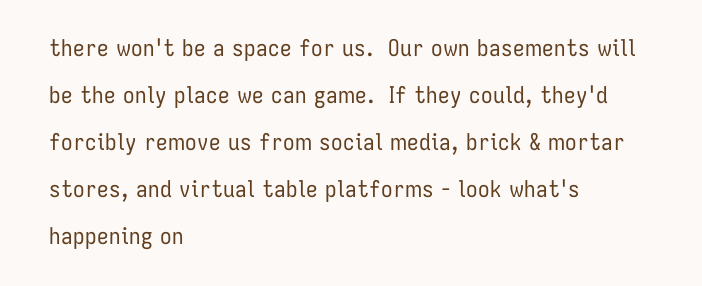there won't be a space for us.  Our own basements will be the only place we can game.  If they could, they'd forcibly remove us from social media, brick & mortar stores, and virtual table platforms - look what's happening on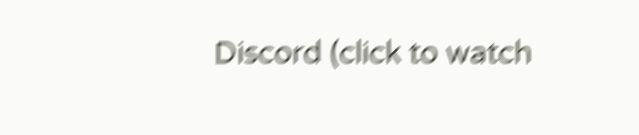Discord (click to watch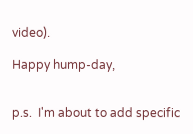video).

Happy hump-day,


p.s.  I'm about to add specific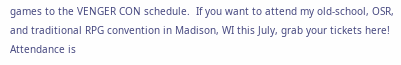games to the VENGER CON schedule.  If you want to attend my old-school, OSR, and traditional RPG convention in Madison, WI this July, grab your tickets here!  Attendance is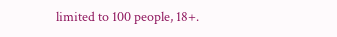limited to 100 people, 18+.